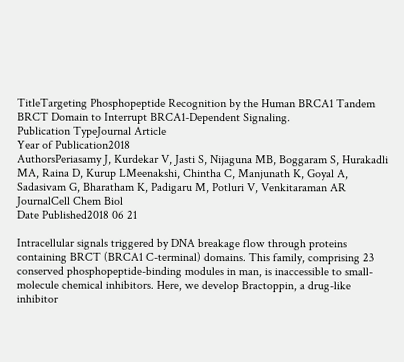TitleTargeting Phosphopeptide Recognition by the Human BRCA1 Tandem BRCT Domain to Interrupt BRCA1-Dependent Signaling.
Publication TypeJournal Article
Year of Publication2018
AuthorsPeriasamy J, Kurdekar V, Jasti S, Nijaguna MB, Boggaram S, Hurakadli MA, Raina D, Kurup LMeenakshi, Chintha C, Manjunath K, Goyal A, Sadasivam G, Bharatham K, Padigaru M, Potluri V, Venkitaraman AR
JournalCell Chem Biol
Date Published2018 06 21

Intracellular signals triggered by DNA breakage flow through proteins containing BRCT (BRCA1 C-terminal) domains. This family, comprising 23 conserved phosphopeptide-binding modules in man, is inaccessible to small-molecule chemical inhibitors. Here, we develop Bractoppin, a drug-like inhibitor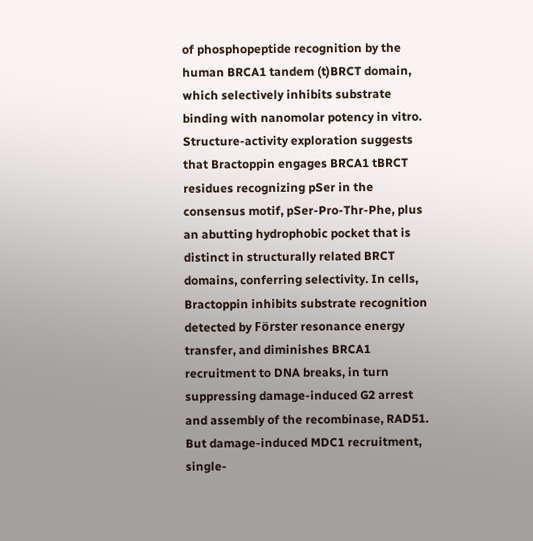of phosphopeptide recognition by the human BRCA1 tandem (t)BRCT domain, which selectively inhibits substrate binding with nanomolar potency in vitro. Structure-activity exploration suggests that Bractoppin engages BRCA1 tBRCT residues recognizing pSer in the consensus motif, pSer-Pro-Thr-Phe, plus an abutting hydrophobic pocket that is distinct in structurally related BRCT domains, conferring selectivity. In cells, Bractoppin inhibits substrate recognition detected by Förster resonance energy transfer, and diminishes BRCA1 recruitment to DNA breaks, in turn suppressing damage-induced G2 arrest and assembly of the recombinase, RAD51. But damage-induced MDC1 recruitment, single-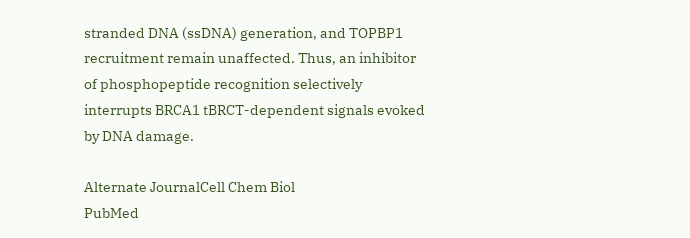stranded DNA (ssDNA) generation, and TOPBP1 recruitment remain unaffected. Thus, an inhibitor of phosphopeptide recognition selectively interrupts BRCA1 tBRCT-dependent signals evoked by DNA damage.

Alternate JournalCell Chem Biol
PubMed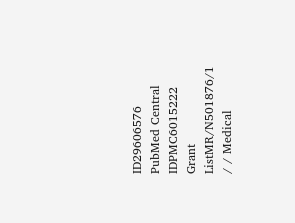ID29606576
PubMed Central IDPMC6015222
Grant ListMR/N501876/1 / / Medical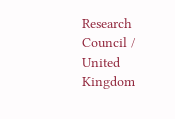Research Council / United Kingdom